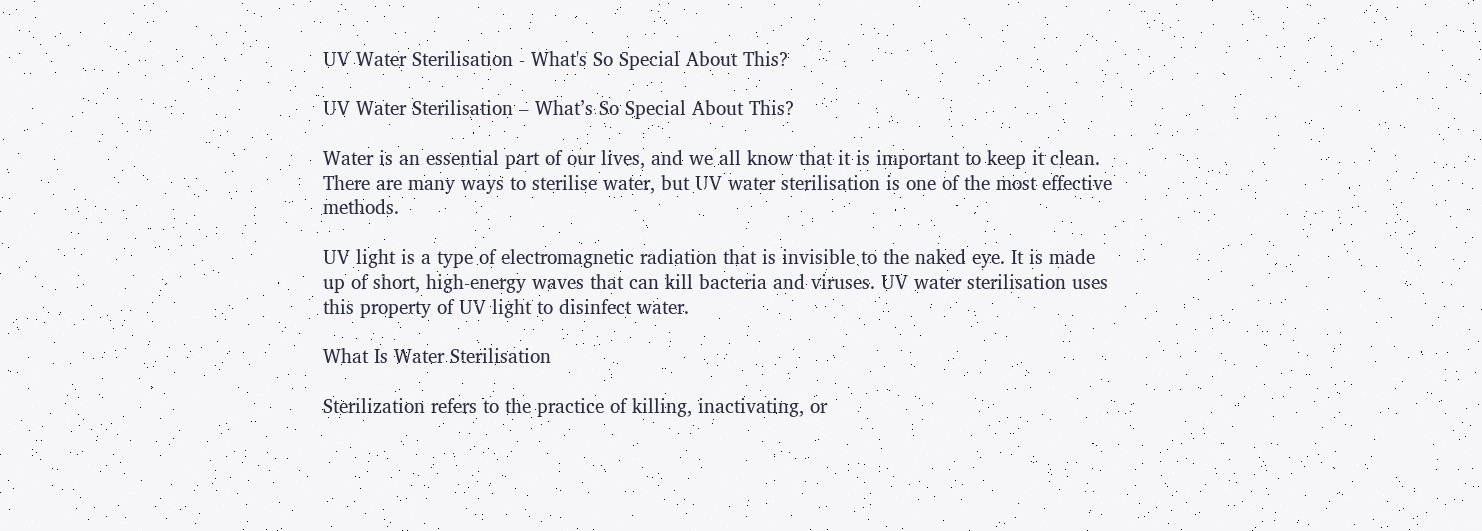UV Water Sterilisation - What's So Special About This?

UV Water Sterilisation – What’s So Special About This?

Water is an essential part of our lives, and we all know that it is important to keep it clean. There are many ways to sterilise water, but UV water sterilisation is one of the most effective methods.

UV light is a type of electromagnetic radiation that is invisible to the naked eye. It is made up of short, high-energy waves that can kill bacteria and viruses. UV water sterilisation uses this property of UV light to disinfect water.

What Is Water Sterilisation

Sterilization refers to the practice of killing, inactivating, or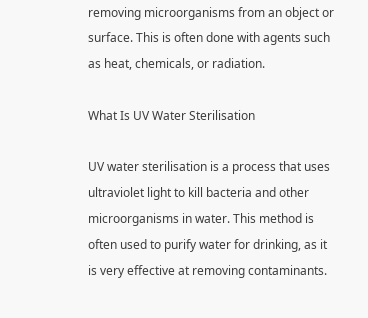removing microorganisms from an object or surface. This is often done with agents such as heat, chemicals, or radiation.

What Is UV Water Sterilisation

UV water sterilisation is a process that uses ultraviolet light to kill bacteria and other microorganisms in water. This method is often used to purify water for drinking, as it is very effective at removing contaminants.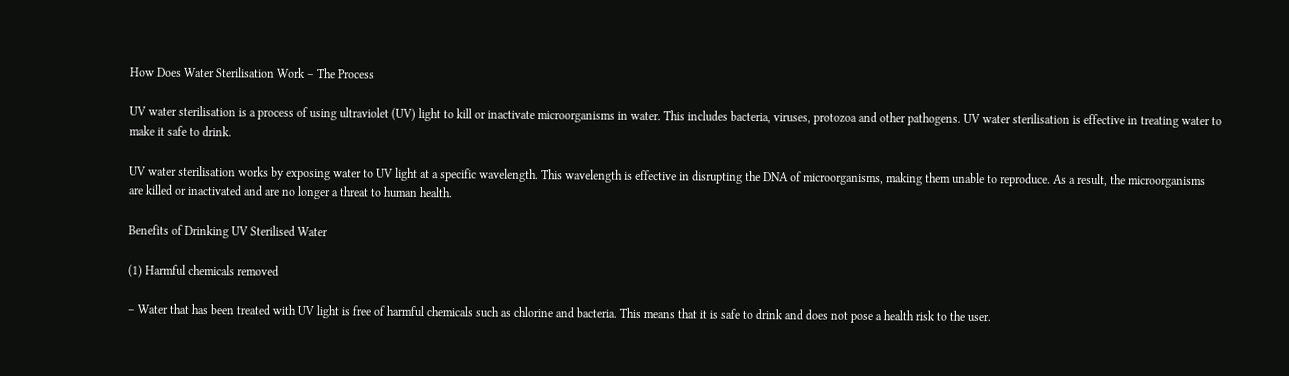How Does Water Sterilisation Work – The Process

UV water sterilisation is a process of using ultraviolet (UV) light to kill or inactivate microorganisms in water. This includes bacteria, viruses, protozoa and other pathogens. UV water sterilisation is effective in treating water to make it safe to drink.

UV water sterilisation works by exposing water to UV light at a specific wavelength. This wavelength is effective in disrupting the DNA of microorganisms, making them unable to reproduce. As a result, the microorganisms are killed or inactivated and are no longer a threat to human health.

Benefits of Drinking UV Sterilised Water

(1) Harmful chemicals removed

– Water that has been treated with UV light is free of harmful chemicals such as chlorine and bacteria. This means that it is safe to drink and does not pose a health risk to the user.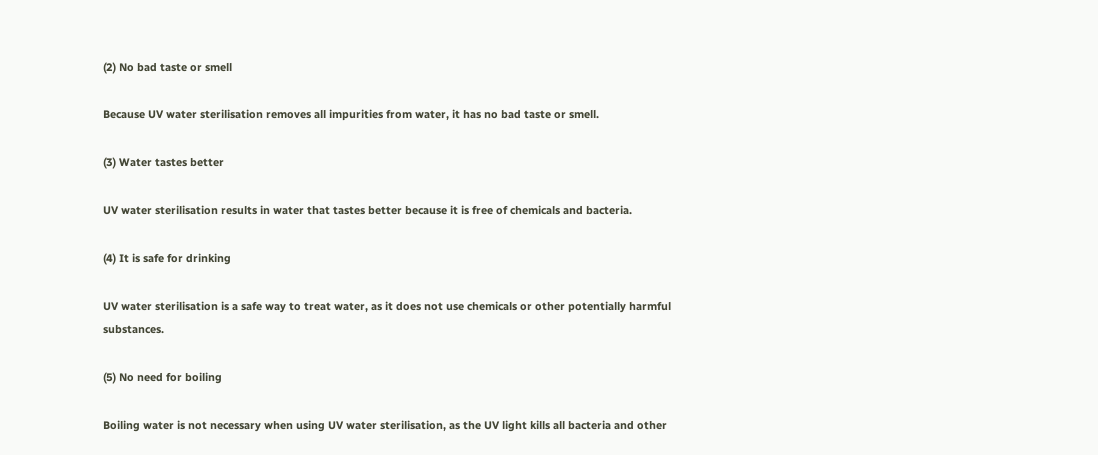(2) No bad taste or smell

Because UV water sterilisation removes all impurities from water, it has no bad taste or smell.

(3) Water tastes better

UV water sterilisation results in water that tastes better because it is free of chemicals and bacteria.

(4) It is safe for drinking

UV water sterilisation is a safe way to treat water, as it does not use chemicals or other potentially harmful substances.

(5) No need for boiling

Boiling water is not necessary when using UV water sterilisation, as the UV light kills all bacteria and other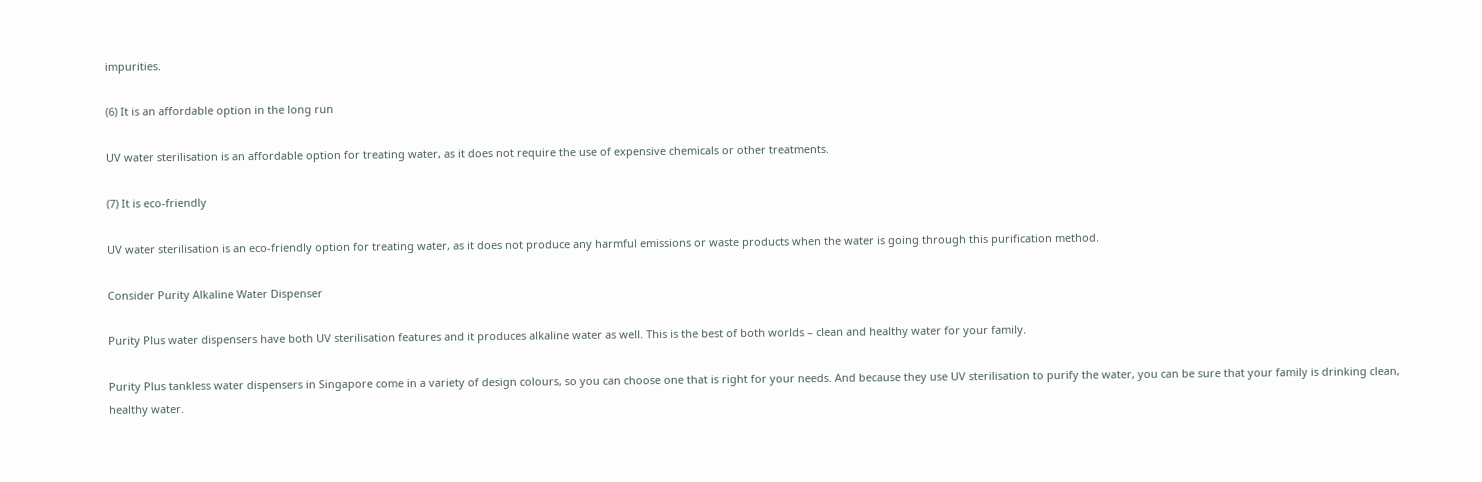impurities.

(6) It is an affordable option in the long run

UV water sterilisation is an affordable option for treating water, as it does not require the use of expensive chemicals or other treatments.

(7) It is eco-friendly

UV water sterilisation is an eco-friendly option for treating water, as it does not produce any harmful emissions or waste products when the water is going through this purification method.

Consider Purity Alkaline Water Dispenser

Purity Plus water dispensers have both UV sterilisation features and it produces alkaline water as well. This is the best of both worlds – clean and healthy water for your family.

Purity Plus tankless water dispensers in Singapore come in a variety of design colours, so you can choose one that is right for your needs. And because they use UV sterilisation to purify the water, you can be sure that your family is drinking clean, healthy water.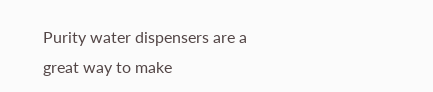Purity water dispensers are a great way to make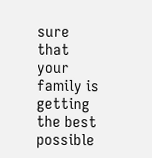sure that your family is getting the best possible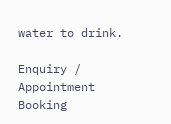water to drink.

Enquiry / Appointment Booking